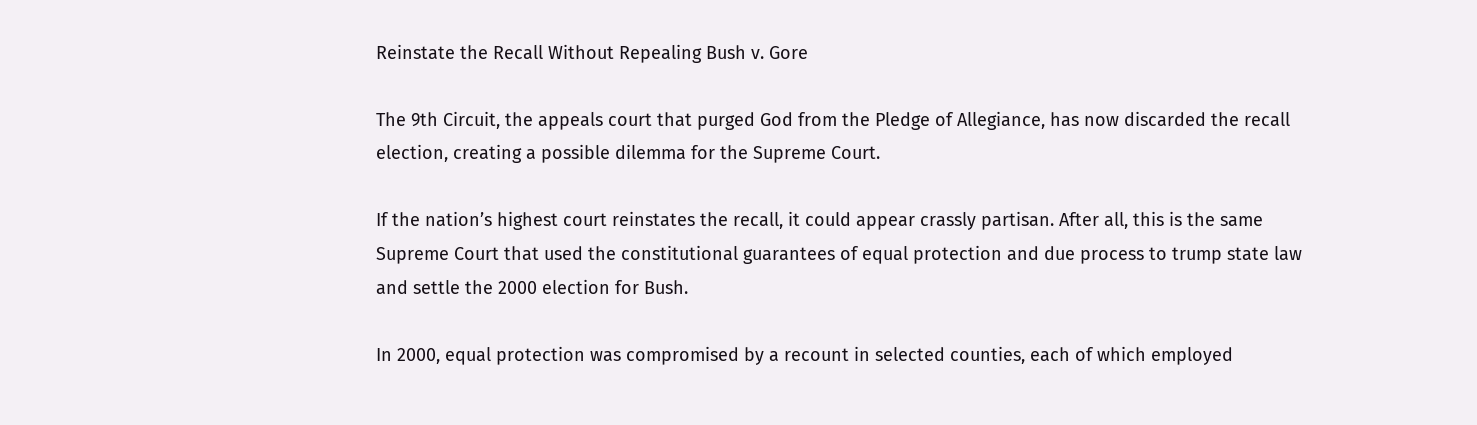Reinstate the Recall Without Repealing Bush v. Gore

The 9th Circuit, the appeals court that purged God from the Pledge of Allegiance, has now discarded the recall election, creating a possible dilemma for the Supreme Court.

If the nation’s highest court reinstates the recall, it could appear crassly partisan. After all, this is the same Supreme Court that used the constitutional guarantees of equal protection and due process to trump state law and settle the 2000 election for Bush.

In 2000, equal protection was compromised by a recount in selected counties, each of which employed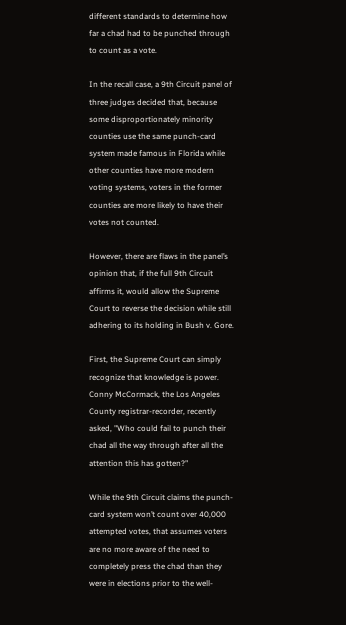different standards to determine how far a chad had to be punched through to count as a vote.

In the recall case, a 9th Circuit panel of three judges decided that, because some disproportionately minority counties use the same punch-card system made famous in Florida while other counties have more modern voting systems, voters in the former counties are more likely to have their votes not counted.

However, there are flaws in the panel’s opinion that, if the full 9th Circuit affirms it, would allow the Supreme Court to reverse the decision while still adhering to its holding in Bush v. Gore.

First, the Supreme Court can simply recognize that knowledge is power. Conny McCormack, the Los Angeles County registrar-recorder, recently asked, "Who could fail to punch their chad all the way through after all the attention this has gotten?"

While the 9th Circuit claims the punch-card system won’t count over 40,000 attempted votes, that assumes voters are no more aware of the need to completely press the chad than they were in elections prior to the well-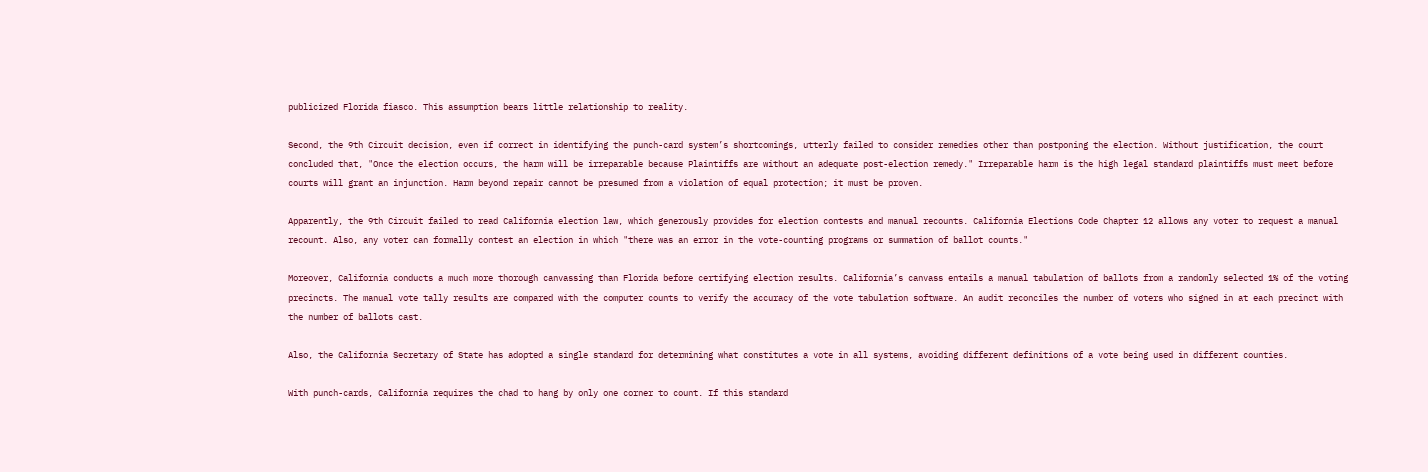publicized Florida fiasco. This assumption bears little relationship to reality.

Second, the 9th Circuit decision, even if correct in identifying the punch-card system’s shortcomings, utterly failed to consider remedies other than postponing the election. Without justification, the court concluded that, "Once the election occurs, the harm will be irreparable because Plaintiffs are without an adequate post-election remedy." Irreparable harm is the high legal standard plaintiffs must meet before courts will grant an injunction. Harm beyond repair cannot be presumed from a violation of equal protection; it must be proven.

Apparently, the 9th Circuit failed to read California election law, which generously provides for election contests and manual recounts. California Elections Code Chapter 12 allows any voter to request a manual recount. Also, any voter can formally contest an election in which "there was an error in the vote-counting programs or summation of ballot counts."

Moreover, California conducts a much more thorough canvassing than Florida before certifying election results. California’s canvass entails a manual tabulation of ballots from a randomly selected 1% of the voting precincts. The manual vote tally results are compared with the computer counts to verify the accuracy of the vote tabulation software. An audit reconciles the number of voters who signed in at each precinct with the number of ballots cast.

Also, the California Secretary of State has adopted a single standard for determining what constitutes a vote in all systems, avoiding different definitions of a vote being used in different counties.

With punch-cards, California requires the chad to hang by only one corner to count. If this standard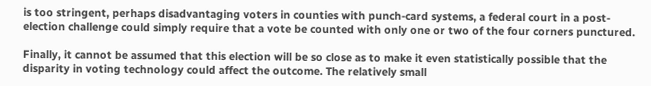is too stringent, perhaps disadvantaging voters in counties with punch-card systems, a federal court in a post-election challenge could simply require that a vote be counted with only one or two of the four corners punctured.

Finally, it cannot be assumed that this election will be so close as to make it even statistically possible that the disparity in voting technology could affect the outcome. The relatively small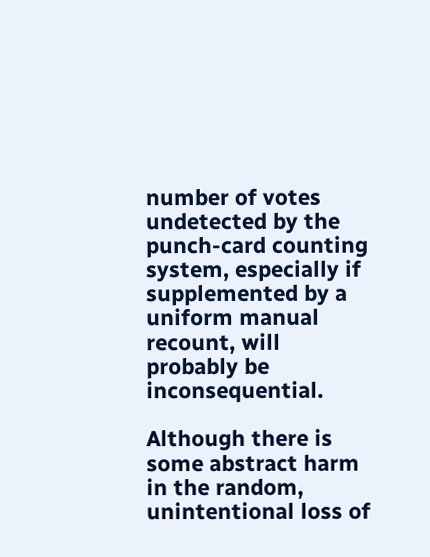number of votes undetected by the punch-card counting system, especially if supplemented by a uniform manual recount, will probably be inconsequential.

Although there is some abstract harm in the random, unintentional loss of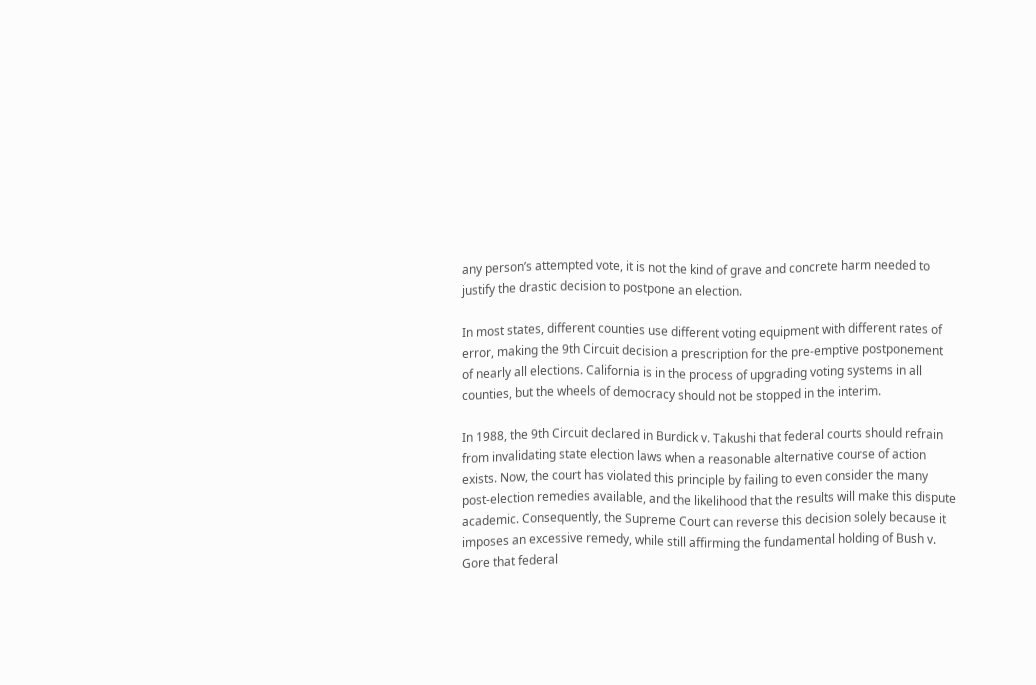any person’s attempted vote, it is not the kind of grave and concrete harm needed to justify the drastic decision to postpone an election.

In most states, different counties use different voting equipment with different rates of error, making the 9th Circuit decision a prescription for the pre-emptive postponement of nearly all elections. California is in the process of upgrading voting systems in all counties, but the wheels of democracy should not be stopped in the interim.

In 1988, the 9th Circuit declared in Burdick v. Takushi that federal courts should refrain from invalidating state election laws when a reasonable alternative course of action exists. Now, the court has violated this principle by failing to even consider the many post-election remedies available, and the likelihood that the results will make this dispute academic. Consequently, the Supreme Court can reverse this decision solely because it imposes an excessive remedy, while still affirming the fundamental holding of Bush v. Gore that federal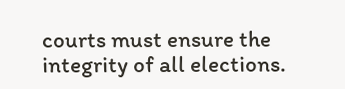courts must ensure the integrity of all elections.